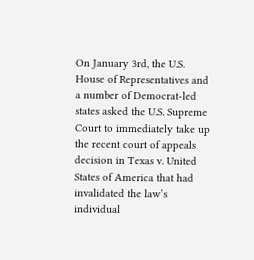On January 3rd, the U.S. House of Representatives and a number of Democrat-led states asked the U.S. Supreme Court to immediately take up the recent court of appeals decision in Texas v. United States of America that had invalidated the law’s individual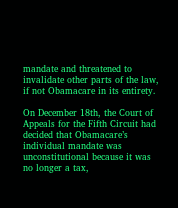mandate and threatened to invalidate other parts of the law, if not Obamacare in its entirety.

On December 18th, the Court of Appeals for the Fifth Circuit had decided that Obamacare’s individual mandate was unconstitutional because it was no longer a tax,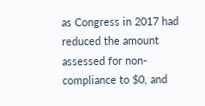as Congress in 2017 had reduced the amount assessed for non-compliance to $0, and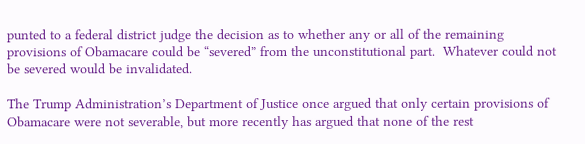punted to a federal district judge the decision as to whether any or all of the remaining provisions of Obamacare could be “severed” from the unconstitutional part.  Whatever could not be severed would be invalidated.

The Trump Administration’s Department of Justice once argued that only certain provisions of Obamacare were not severable, but more recently has argued that none of the rest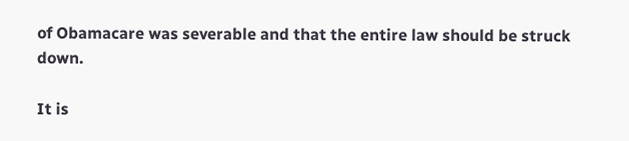of Obamacare was severable and that the entire law should be struck down.

It is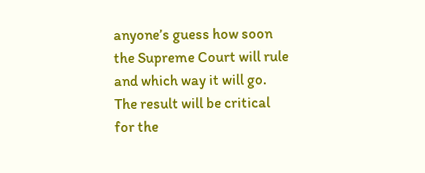anyone’s guess how soon the Supreme Court will rule and which way it will go.  The result will be critical for the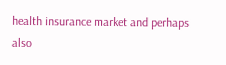health insurance market and perhaps also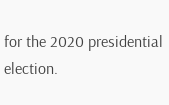for the 2020 presidential election.